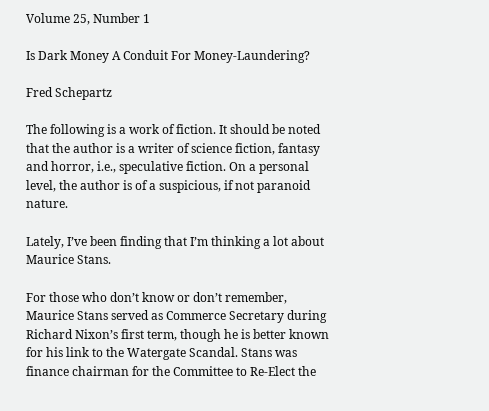Volume 25, Number 1

Is Dark Money A Conduit For Money-Laundering?

Fred Schepartz

The following is a work of fiction. It should be noted that the author is a writer of science fiction, fantasy and horror, i.e., speculative fiction. On a personal level, the author is of a suspicious, if not paranoid nature.

Lately, I’ve been finding that I’m thinking a lot about Maurice Stans.

For those who don’t know or don’t remember, Maurice Stans served as Commerce Secretary during Richard Nixon’s first term, though he is better known for his link to the Watergate Scandal. Stans was finance chairman for the Committee to Re-Elect the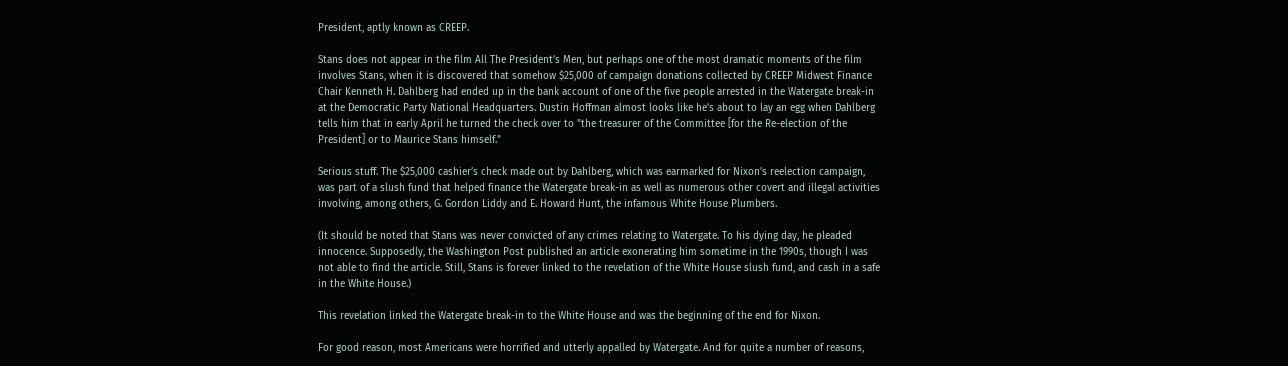President, aptly known as CREEP.

Stans does not appear in the film All The President’s Men, but perhaps one of the most dramatic moments of the film involves Stans, when it is discovered that somehow $25,000 of campaign donations collected by CREEP Midwest Finance Chair Kenneth H. Dahlberg had ended up in the bank account of one of the five people arrested in the Watergate break-in at the Democratic Party National Headquarters. Dustin Hoffman almost looks like he’s about to lay an egg when Dahlberg tells him that in early April he turned the check over to "the treasurer of the Committee [for the Re-election of the President] or to Maurice Stans himself."

Serious stuff. The $25,000 cashier’s check made out by Dahlberg, which was earmarked for Nixon’s reelection campaign, was part of a slush fund that helped finance the Watergate break-in as well as numerous other covert and illegal activities involving, among others, G. Gordon Liddy and E. Howard Hunt, the infamous White House Plumbers.

(It should be noted that Stans was never convicted of any crimes relating to Watergate. To his dying day, he pleaded innocence. Supposedly, the Washington Post published an article exonerating him sometime in the 1990s, though I was not able to find the article. Still, Stans is forever linked to the revelation of the White House slush fund, and cash in a safe in the White House.)

This revelation linked the Watergate break-in to the White House and was the beginning of the end for Nixon.

For good reason, most Americans were horrified and utterly appalled by Watergate. And for quite a number of reasons,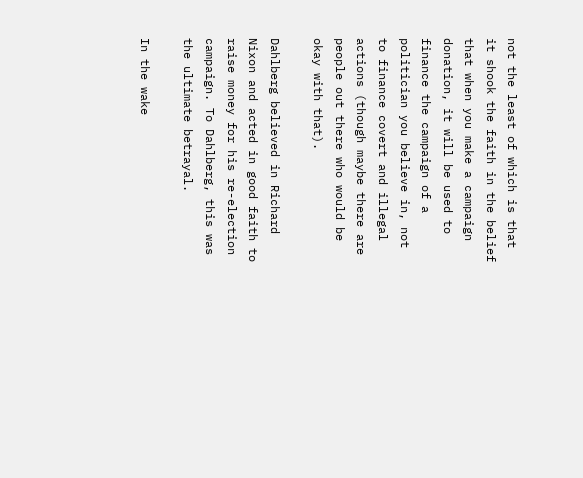not the least of which is that it shook the faith in the belief that when you make a campaign donation, it will be used to finance the campaign of a politician you believe in, not to finance covert and illegal actions (though maybe there are people out there who would be okay with that).

Dahlberg believed in Richard Nixon and acted in good faith to raise money for his re-election campaign. To Dahlberg, this was the ultimate betrayal.

In the wake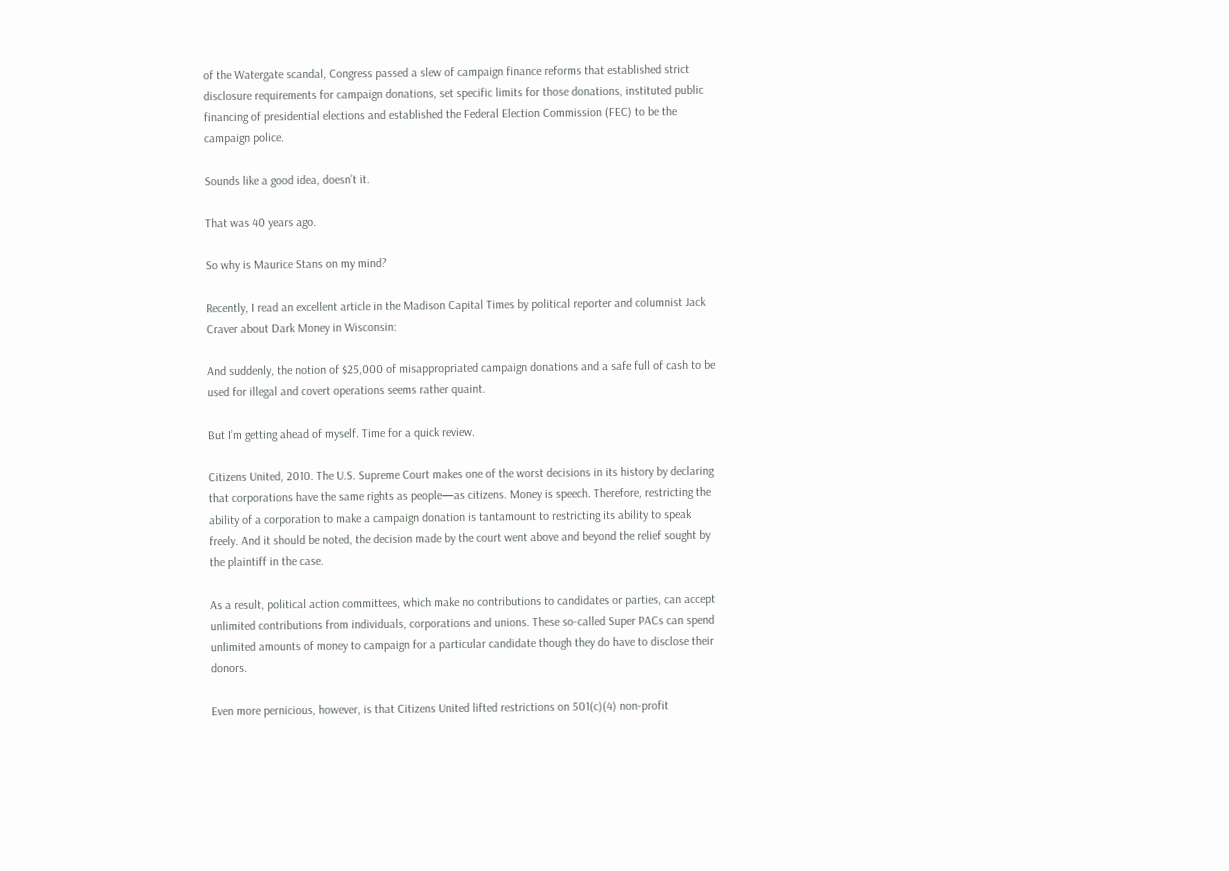of the Watergate scandal, Congress passed a slew of campaign finance reforms that established strict disclosure requirements for campaign donations, set specific limits for those donations, instituted public financing of presidential elections and established the Federal Election Commission (FEC) to be the campaign police.

Sounds like a good idea, doesn’t it.

That was 40 years ago.

So why is Maurice Stans on my mind?

Recently, I read an excellent article in the Madison Capital Times by political reporter and columnist Jack Craver about Dark Money in Wisconsin:

And suddenly, the notion of $25,000 of misappropriated campaign donations and a safe full of cash to be used for illegal and covert operations seems rather quaint.

But I’m getting ahead of myself. Time for a quick review.

Citizens United, 2010. The U.S. Supreme Court makes one of the worst decisions in its history by declaring that corporations have the same rights as people—as citizens. Money is speech. Therefore, restricting the ability of a corporation to make a campaign donation is tantamount to restricting its ability to speak freely. And it should be noted, the decision made by the court went above and beyond the relief sought by the plaintiff in the case.

As a result, political action committees, which make no contributions to candidates or parties, can accept unlimited contributions from individuals, corporations and unions. These so-called Super PACs can spend unlimited amounts of money to campaign for a particular candidate though they do have to disclose their donors.

Even more pernicious, however, is that Citizens United lifted restrictions on 501(c)(4) non-profit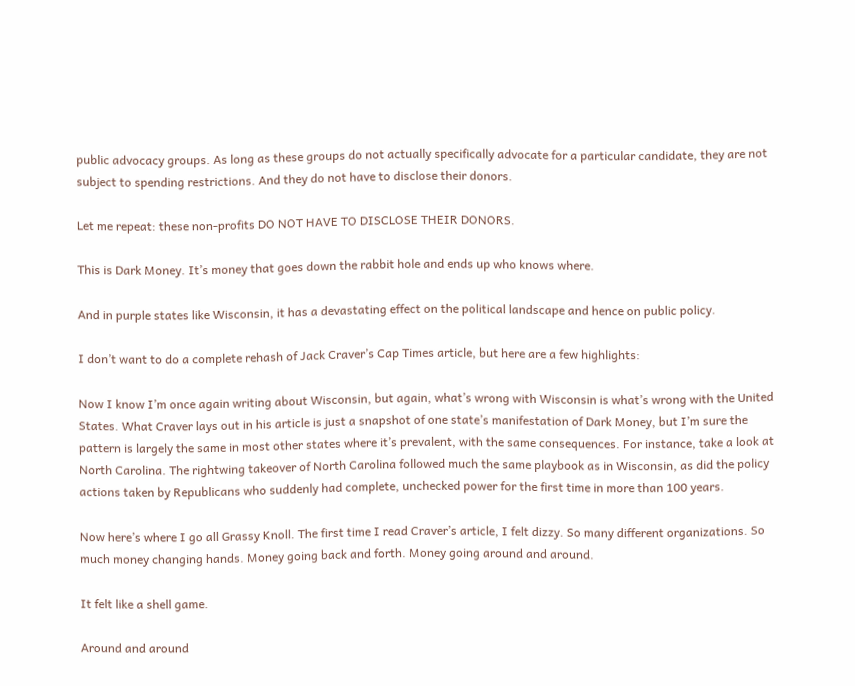public advocacy groups. As long as these groups do not actually specifically advocate for a particular candidate, they are not subject to spending restrictions. And they do not have to disclose their donors.

Let me repeat: these non-profits DO NOT HAVE TO DISCLOSE THEIR DONORS.

This is Dark Money. It’s money that goes down the rabbit hole and ends up who knows where.

And in purple states like Wisconsin, it has a devastating effect on the political landscape and hence on public policy.

I don’t want to do a complete rehash of Jack Craver’s Cap Times article, but here are a few highlights:

Now I know I’m once again writing about Wisconsin, but again, what’s wrong with Wisconsin is what’s wrong with the United States. What Craver lays out in his article is just a snapshot of one state’s manifestation of Dark Money, but I’m sure the pattern is largely the same in most other states where it’s prevalent, with the same consequences. For instance, take a look at North Carolina. The rightwing takeover of North Carolina followed much the same playbook as in Wisconsin, as did the policy actions taken by Republicans who suddenly had complete, unchecked power for the first time in more than 100 years.

Now here’s where I go all Grassy Knoll. The first time I read Craver’s article, I felt dizzy. So many different organizations. So much money changing hands. Money going back and forth. Money going around and around.

It felt like a shell game.

Around and around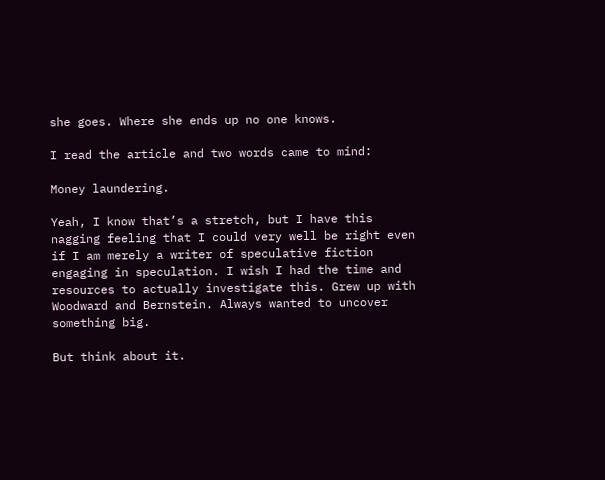she goes. Where she ends up no one knows.

I read the article and two words came to mind:

Money laundering.

Yeah, I know that’s a stretch, but I have this nagging feeling that I could very well be right even if I am merely a writer of speculative fiction engaging in speculation. I wish I had the time and resources to actually investigate this. Grew up with Woodward and Bernstein. Always wanted to uncover something big.

But think about it.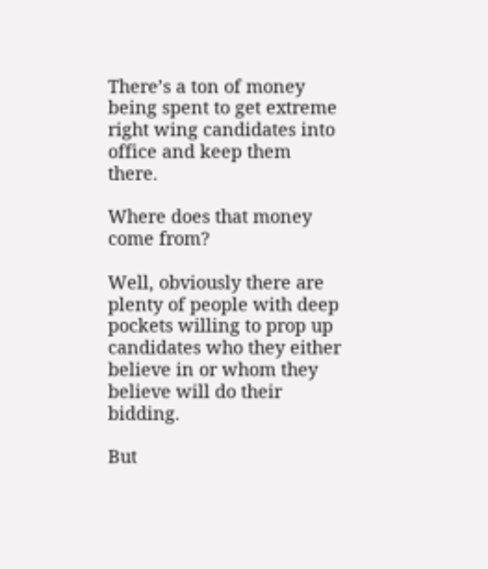There’s a ton of money being spent to get extreme right wing candidates into office and keep them there.

Where does that money come from?

Well, obviously there are plenty of people with deep pockets willing to prop up candidates who they either believe in or whom they believe will do their bidding.

But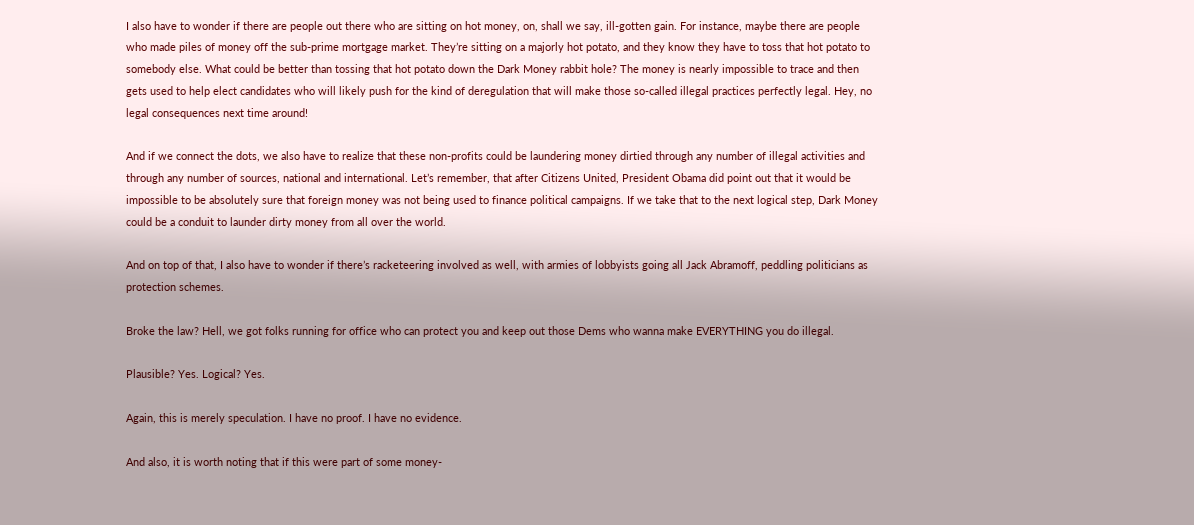I also have to wonder if there are people out there who are sitting on hot money, on, shall we say, ill-gotten gain. For instance, maybe there are people who made piles of money off the sub-prime mortgage market. They’re sitting on a majorly hot potato, and they know they have to toss that hot potato to somebody else. What could be better than tossing that hot potato down the Dark Money rabbit hole? The money is nearly impossible to trace and then gets used to help elect candidates who will likely push for the kind of deregulation that will make those so-called illegal practices perfectly legal. Hey, no legal consequences next time around!

And if we connect the dots, we also have to realize that these non-profits could be laundering money dirtied through any number of illegal activities and through any number of sources, national and international. Let’s remember, that after Citizens United, President Obama did point out that it would be impossible to be absolutely sure that foreign money was not being used to finance political campaigns. If we take that to the next logical step, Dark Money could be a conduit to launder dirty money from all over the world.

And on top of that, I also have to wonder if there’s racketeering involved as well, with armies of lobbyists going all Jack Abramoff, peddling politicians as protection schemes.

Broke the law? Hell, we got folks running for office who can protect you and keep out those Dems who wanna make EVERYTHING you do illegal.

Plausible? Yes. Logical? Yes.

Again, this is merely speculation. I have no proof. I have no evidence.

And also, it is worth noting that if this were part of some money-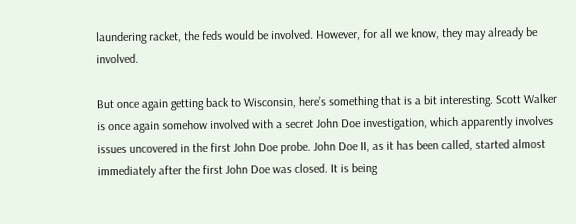laundering racket, the feds would be involved. However, for all we know, they may already be involved.

But once again getting back to Wisconsin, here’s something that is a bit interesting. Scott Walker is once again somehow involved with a secret John Doe investigation, which apparently involves issues uncovered in the first John Doe probe. John Doe II, as it has been called, started almost immediately after the first John Doe was closed. It is being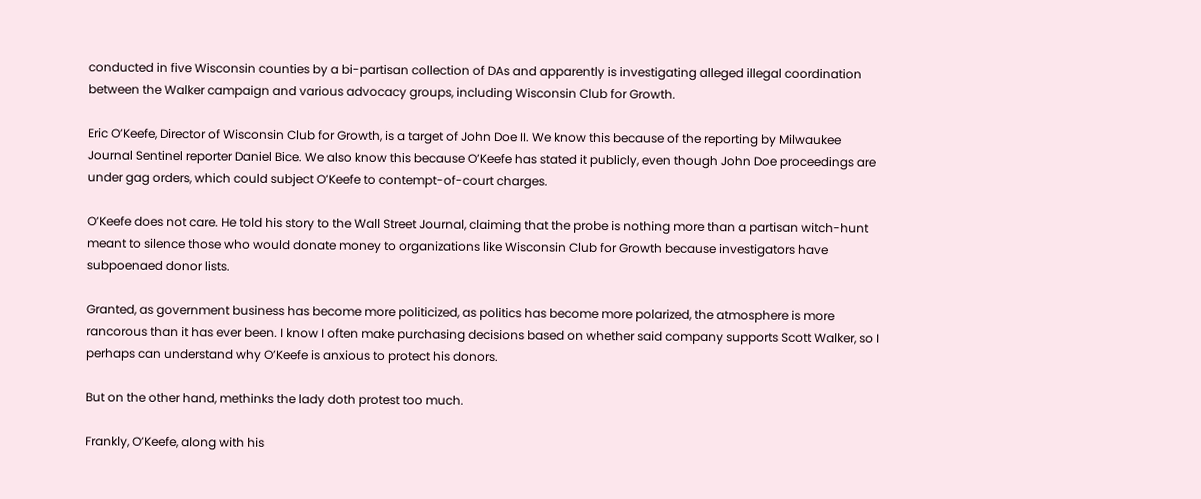conducted in five Wisconsin counties by a bi-partisan collection of DAs and apparently is investigating alleged illegal coordination between the Walker campaign and various advocacy groups, including Wisconsin Club for Growth.

Eric O’Keefe, Director of Wisconsin Club for Growth, is a target of John Doe II. We know this because of the reporting by Milwaukee Journal Sentinel reporter Daniel Bice. We also know this because O’Keefe has stated it publicly, even though John Doe proceedings are under gag orders, which could subject O’Keefe to contempt-of-court charges.

O’Keefe does not care. He told his story to the Wall Street Journal, claiming that the probe is nothing more than a partisan witch-hunt meant to silence those who would donate money to organizations like Wisconsin Club for Growth because investigators have subpoenaed donor lists.

Granted, as government business has become more politicized, as politics has become more polarized, the atmosphere is more rancorous than it has ever been. I know I often make purchasing decisions based on whether said company supports Scott Walker, so I perhaps can understand why O’Keefe is anxious to protect his donors.

But on the other hand, methinks the lady doth protest too much.

Frankly, O’Keefe, along with his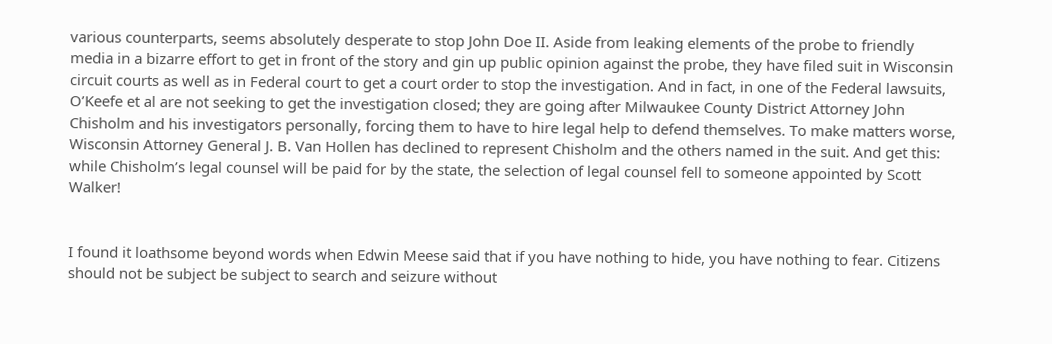various counterparts, seems absolutely desperate to stop John Doe II. Aside from leaking elements of the probe to friendly media in a bizarre effort to get in front of the story and gin up public opinion against the probe, they have filed suit in Wisconsin circuit courts as well as in Federal court to get a court order to stop the investigation. And in fact, in one of the Federal lawsuits, O’Keefe et al are not seeking to get the investigation closed; they are going after Milwaukee County District Attorney John Chisholm and his investigators personally, forcing them to have to hire legal help to defend themselves. To make matters worse, Wisconsin Attorney General J. B. Van Hollen has declined to represent Chisholm and the others named in the suit. And get this: while Chisholm’s legal counsel will be paid for by the state, the selection of legal counsel fell to someone appointed by Scott Walker!


I found it loathsome beyond words when Edwin Meese said that if you have nothing to hide, you have nothing to fear. Citizens should not be subject be subject to search and seizure without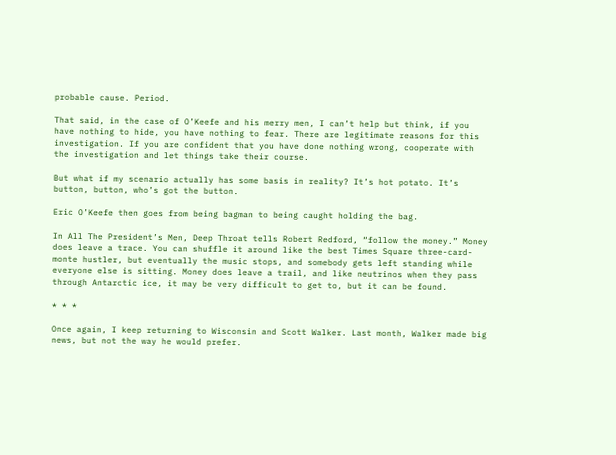probable cause. Period.

That said, in the case of O’Keefe and his merry men, I can’t help but think, if you have nothing to hide, you have nothing to fear. There are legitimate reasons for this investigation. If you are confident that you have done nothing wrong, cooperate with the investigation and let things take their course.

But what if my scenario actually has some basis in reality? It’s hot potato. It’s button, button, who’s got the button.

Eric O’Keefe then goes from being bagman to being caught holding the bag.

In All The President’s Men, Deep Throat tells Robert Redford, “follow the money.” Money does leave a trace. You can shuffle it around like the best Times Square three-card-monte hustler, but eventually the music stops, and somebody gets left standing while everyone else is sitting. Money does leave a trail, and like neutrinos when they pass through Antarctic ice, it may be very difficult to get to, but it can be found.

* * *

Once again, I keep returning to Wisconsin and Scott Walker. Last month, Walker made big news, but not the way he would prefer.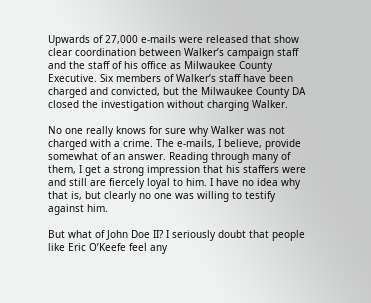Upwards of 27,000 e-mails were released that show clear coordination between Walker’s campaign staff and the staff of his office as Milwaukee County Executive. Six members of Walker’s staff have been charged and convicted, but the Milwaukee County DA closed the investigation without charging Walker.

No one really knows for sure why Walker was not charged with a crime. The e-mails, I believe, provide somewhat of an answer. Reading through many of them, I get a strong impression that his staffers were and still are fiercely loyal to him. I have no idea why that is, but clearly no one was willing to testify against him.

But what of John Doe II? I seriously doubt that people like Eric O’Keefe feel any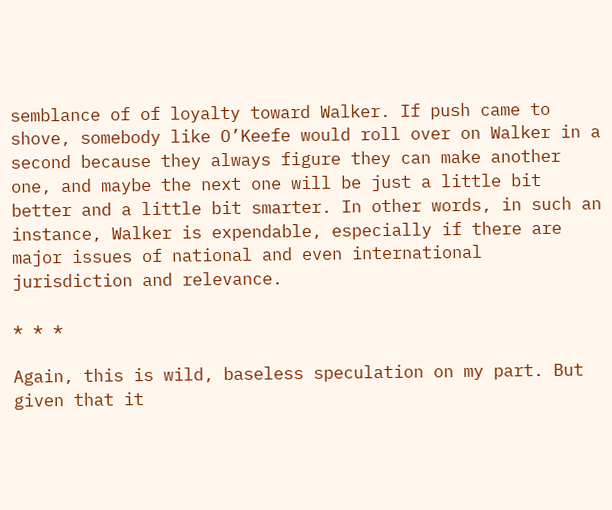semblance of of loyalty toward Walker. If push came to shove, somebody like O’Keefe would roll over on Walker in a second because they always figure they can make another one, and maybe the next one will be just a little bit better and a little bit smarter. In other words, in such an instance, Walker is expendable, especially if there are major issues of national and even international jurisdiction and relevance.

* * *

Again, this is wild, baseless speculation on my part. But given that it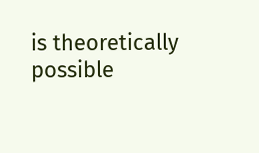is theoretically possible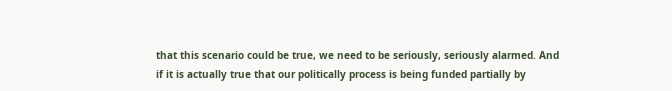that this scenario could be true, we need to be seriously, seriously alarmed. And if it is actually true that our politically process is being funded partially by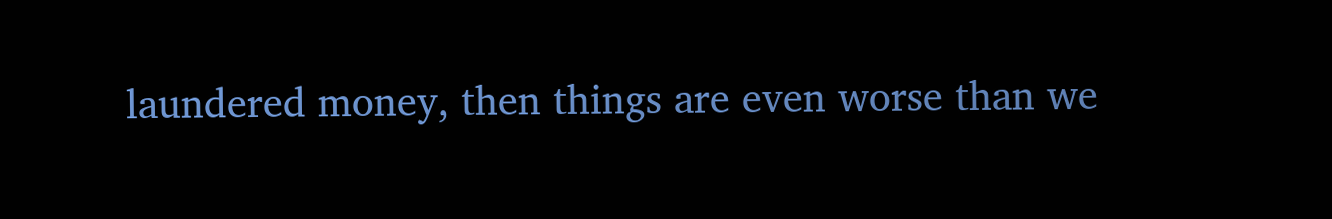laundered money, then things are even worse than we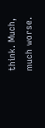think. Much, much worse.